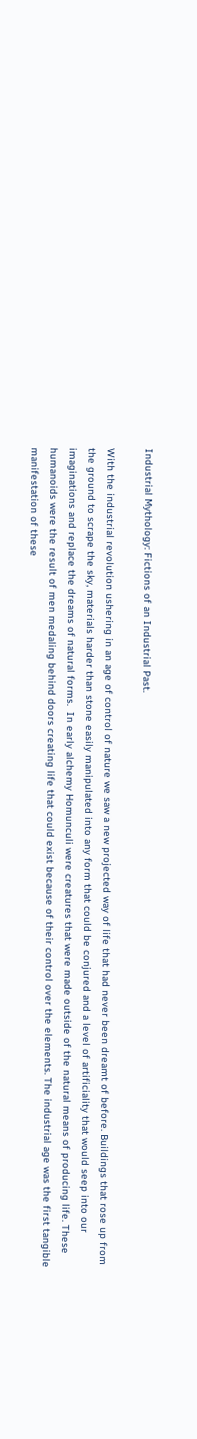Industrial Mythology: Fictions of an Industrial Past.

With the industrial revolution ushering in an age of control of nature we saw a new projected way of life that had never been dreamt of before. Buildings that rose up from the ground to scrape the sky, materials harder than stone easily manipulated into any form that could be conjured and a level of artificiality that would seep into our imaginations and replace the dreams of natural forms.  In early alchemy Homunculi were creatures that were made outside of the natural means of producing life. These humanoids were the result of men medaling behind doors creating life that could exist because of their control over the elements. The industrial age was the first tangible manifestation of these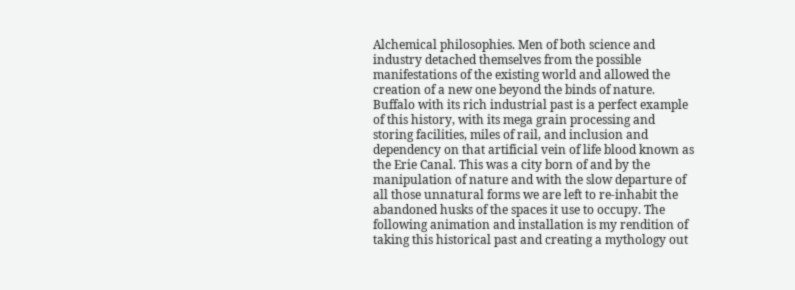Alchemical philosophies. Men of both science and industry detached themselves from the possible manifestations of the existing world and allowed the creation of a new one beyond the binds of nature. Buffalo with its rich industrial past is a perfect example of this history, with its mega grain processing and storing facilities, miles of rail, and inclusion and dependency on that artificial vein of life blood known as the Erie Canal. This was a city born of and by the manipulation of nature and with the slow departure of all those unnatural forms we are left to re-inhabit the abandoned husks of the spaces it use to occupy. The following animation and installation is my rendition of taking this historical past and creating a mythology out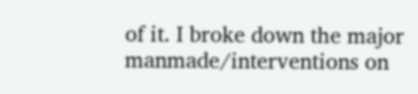of it. I broke down the major manmade/interventions on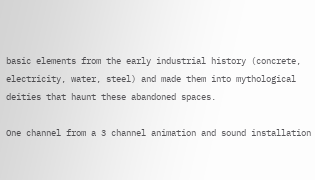basic elements from the early industrial history (concrete, electricity, water, steel) and made them into mythological deities that haunt these abandoned spaces.

One channel from a 3 channel animation and sound installation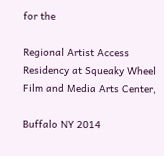for the

Regional Artist Access Residency at Squeaky Wheel Film and Media Arts Center,

Buffalo NY 2014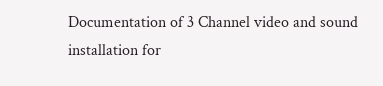Documentation of 3 Channel video and sound installation for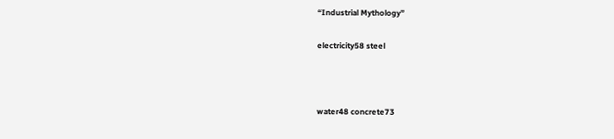“Industrial Mythology”

electricity58 steel



water48 concrete73